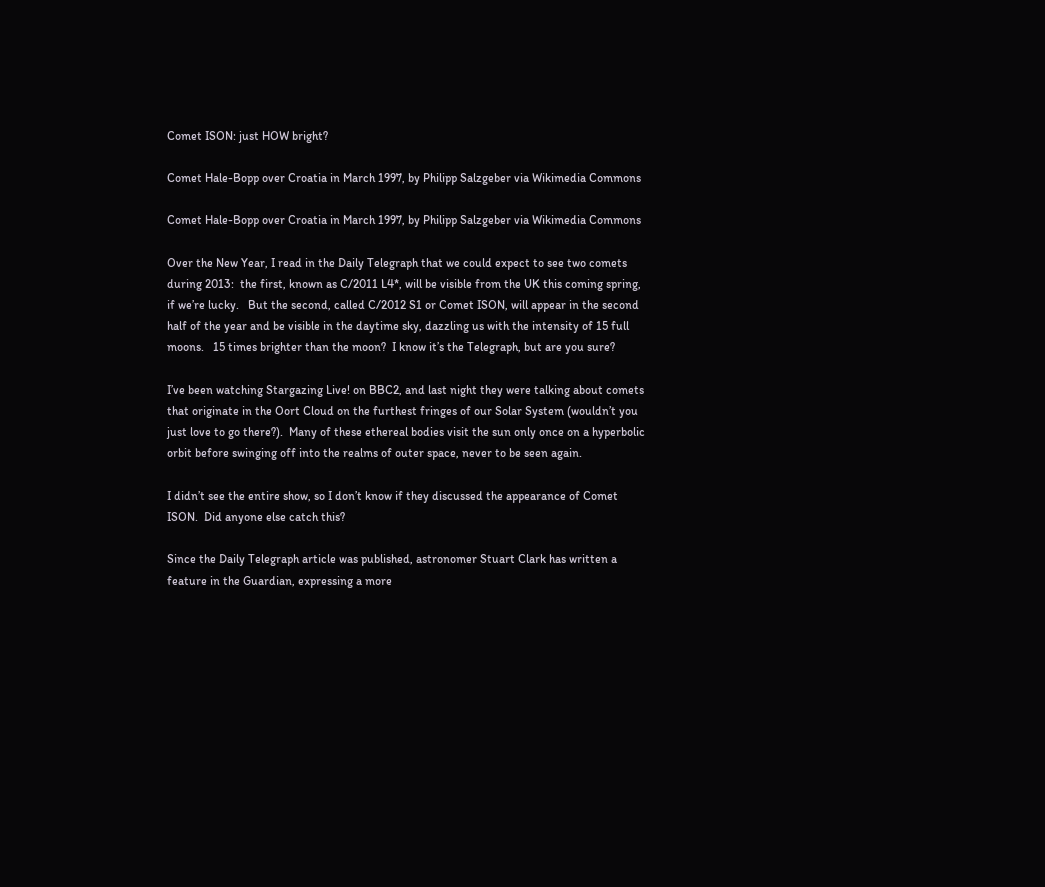Comet ISON: just HOW bright?

Comet Hale-Bopp over Croatia in March 1997, by Philipp Salzgeber via Wikimedia Commons

Comet Hale-Bopp over Croatia in March 1997, by Philipp Salzgeber via Wikimedia Commons

Over the New Year, I read in the Daily Telegraph that we could expect to see two comets during 2013:  the first, known as C/2011 L4*, will be visible from the UK this coming spring, if we’re lucky.   But the second, called C/2012 S1 or Comet ISON, will appear in the second half of the year and be visible in the daytime sky, dazzling us with the intensity of 15 full moons.   15 times brighter than the moon?  I know it’s the Telegraph, but are you sure?

I’ve been watching Stargazing Live! on BBC2, and last night they were talking about comets that originate in the Oort Cloud on the furthest fringes of our Solar System (wouldn’t you just love to go there?).  Many of these ethereal bodies visit the sun only once on a hyperbolic orbit before swinging off into the realms of outer space, never to be seen again.

I didn’t see the entire show, so I don’t know if they discussed the appearance of Comet ISON.  Did anyone else catch this?

Since the Daily Telegraph article was published, astronomer Stuart Clark has written a feature in the Guardian, expressing a more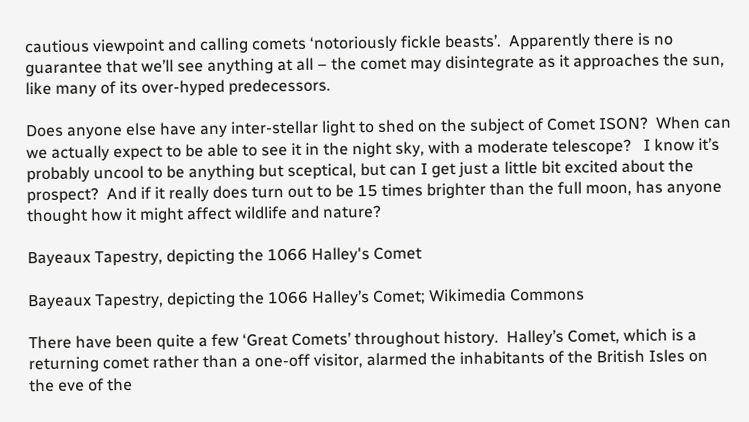cautious viewpoint and calling comets ‘notoriously fickle beasts’.  Apparently there is no guarantee that we’ll see anything at all – the comet may disintegrate as it approaches the sun, like many of its over-hyped predecessors.

Does anyone else have any inter-stellar light to shed on the subject of Comet ISON?  When can we actually expect to be able to see it in the night sky, with a moderate telescope?   I know it’s probably uncool to be anything but sceptical, but can I get just a little bit excited about the prospect?  And if it really does turn out to be 15 times brighter than the full moon, has anyone thought how it might affect wildlife and nature?

Bayeaux Tapestry, depicting the 1066 Halley's Comet

Bayeaux Tapestry, depicting the 1066 Halley’s Comet; Wikimedia Commons

There have been quite a few ‘Great Comets’ throughout history.  Halley’s Comet, which is a returning comet rather than a one-off visitor, alarmed the inhabitants of the British Isles on the eve of the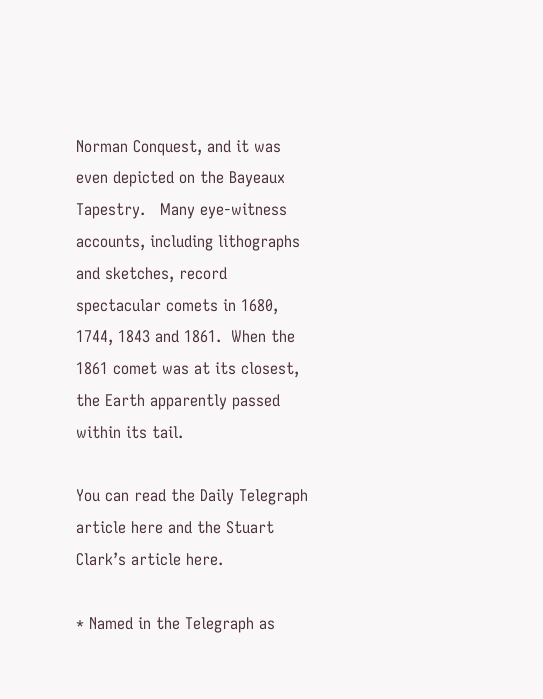Norman Conquest, and it was even depicted on the Bayeaux Tapestry.   Many eye-witness accounts, including lithographs and sketches, record spectacular comets in 1680, 1744, 1843 and 1861.  When the 1861 comet was at its closest, the Earth apparently passed within its tail.

You can read the Daily Telegraph article here and the Stuart Clark’s article here.

* Named in the Telegraph as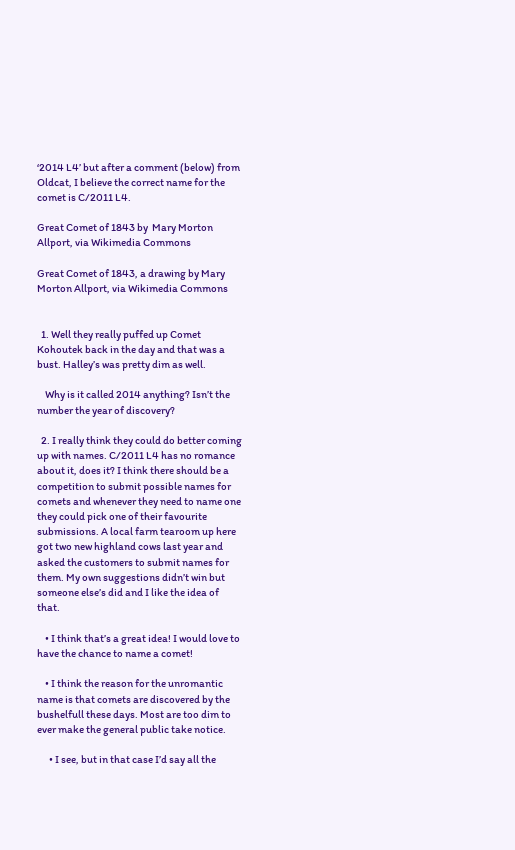‘2014 L4’ but after a comment (below) from Oldcat, I believe the correct name for the comet is C/2011 L4.

Great Comet of 1843 by  Mary Morton Allport, via Wikimedia Commons

Great Comet of 1843, a drawing by Mary Morton Allport, via Wikimedia Commons


  1. Well they really puffed up Comet Kohoutek back in the day and that was a bust. Halley’s was pretty dim as well.

    Why is it called 2014 anything? Isn’t the number the year of discovery?

  2. I really think they could do better coming up with names. C/2011 L4 has no romance about it, does it? I think there should be a competition to submit possible names for comets and whenever they need to name one they could pick one of their favourite submissions. A local farm tearoom up here got two new highland cows last year and asked the customers to submit names for them. My own suggestions didn’t win but someone else’s did and I like the idea of that.

    • I think that’s a great idea! I would love to have the chance to name a comet!

    • I think the reason for the unromantic name is that comets are discovered by the bushelfull these days. Most are too dim to ever make the general public take notice.

      • I see, but in that case I’d say all the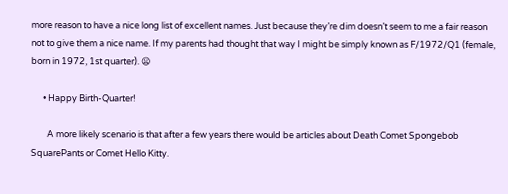more reason to have a nice long list of excellent names. Just because they’re dim doesn’t seem to me a fair reason not to give them a nice name. If my parents had thought that way I might be simply known as F/1972/Q1 (female, born in 1972, 1st quarter). 😦

      • Happy Birth-Quarter!

        A more likely scenario is that after a few years there would be articles about Death Comet Spongebob SquarePants or Comet Hello Kitty.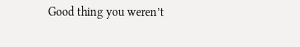Good thing you weren’t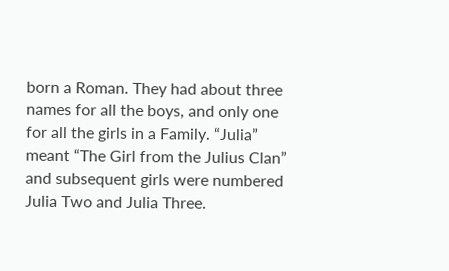born a Roman. They had about three names for all the boys, and only one for all the girls in a Family. “Julia” meant “The Girl from the Julius Clan” and subsequent girls were numbered Julia Two and Julia Three.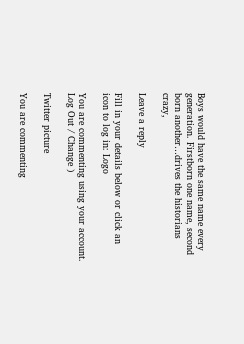Boys would have the same name every generation. Firstborn one name, second born another…drives the historians crazy,

Leave a reply

Fill in your details below or click an icon to log in: Logo

You are commenting using your account. Log Out / Change )

Twitter picture

You are commenting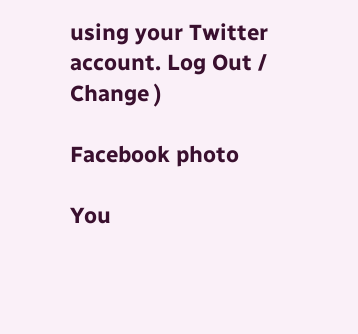using your Twitter account. Log Out / Change )

Facebook photo

You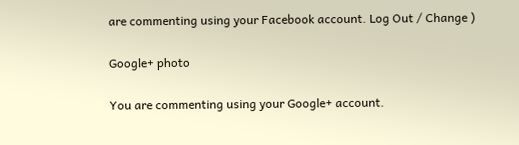are commenting using your Facebook account. Log Out / Change )

Google+ photo

You are commenting using your Google+ account.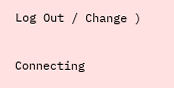Log Out / Change )

Connecting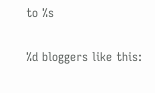to %s

%d bloggers like this: